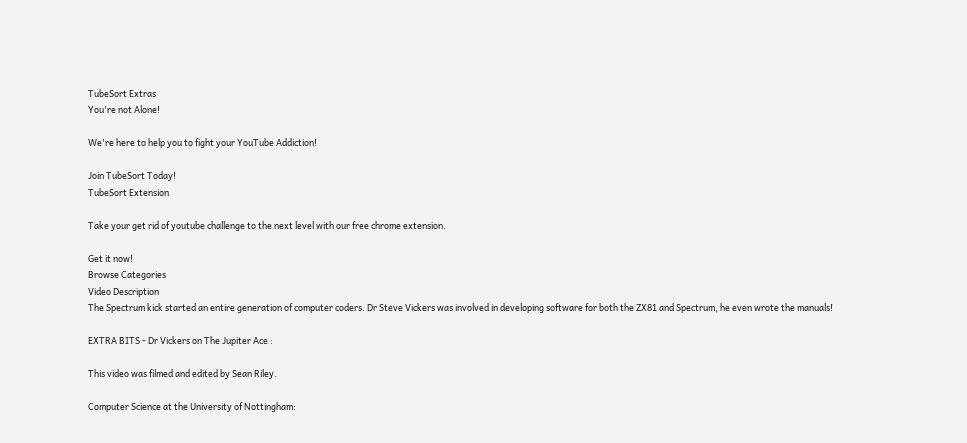TubeSort Extras
You're not Alone!

We're here to help you to fight your YouTube Addiction!

Join TubeSort Today!
TubeSort Extension

Take your get rid of youtube challenge to the next level with our free chrome extension.

Get it now!
Browse Categories
Video Description
The Spectrum kick started an entire generation of computer coders. Dr Steve Vickers was involved in developing software for both the ZX81 and Spectrum, he even wrote the manuals!

EXTRA BITS - Dr Vickers on The Jupiter Ace :

This video was filmed and edited by Sean Riley.

Computer Science at the University of Nottingham: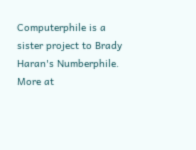Computerphile is a sister project to Brady Haran's Numberphile. More at